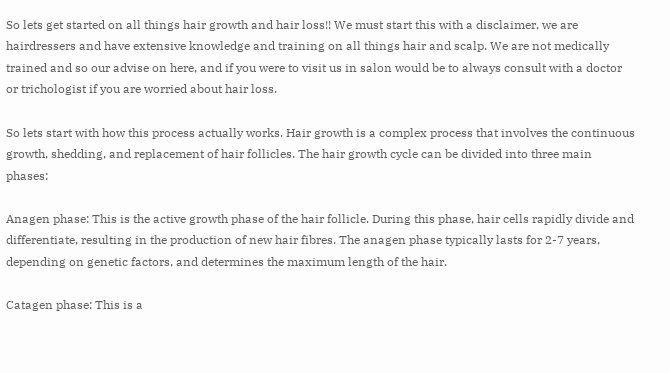So lets get started on all things hair growth and hair loss!! We must start this with a disclaimer, we are hairdressers and have extensive knowledge and training on all things hair and scalp. We are not medically trained and so our advise on here, and if you were to visit us in salon would be to always consult with a doctor or trichologist if you are worried about hair loss.

So lets start with how this process actually works. Hair growth is a complex process that involves the continuous growth, shedding, and replacement of hair follicles. The hair growth cycle can be divided into three main phases:

Anagen phase: This is the active growth phase of the hair follicle. During this phase, hair cells rapidly divide and differentiate, resulting in the production of new hair fibres. The anagen phase typically lasts for 2-7 years, depending on genetic factors, and determines the maximum length of the hair.

Catagen phase: This is a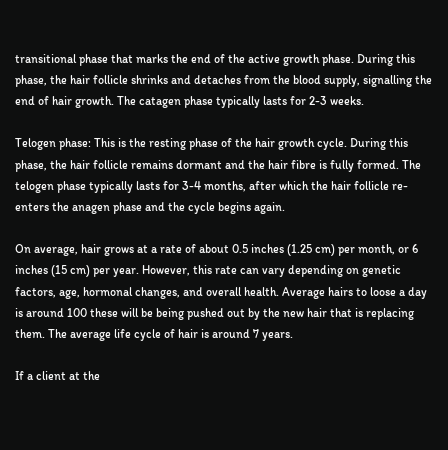transitional phase that marks the end of the active growth phase. During this phase, the hair follicle shrinks and detaches from the blood supply, signalling the end of hair growth. The catagen phase typically lasts for 2-3 weeks.

Telogen phase: This is the resting phase of the hair growth cycle. During this phase, the hair follicle remains dormant and the hair fibre is fully formed. The telogen phase typically lasts for 3-4 months, after which the hair follicle re-enters the anagen phase and the cycle begins again.

On average, hair grows at a rate of about 0.5 inches (1.25 cm) per month, or 6 inches (15 cm) per year. However, this rate can vary depending on genetic factors, age, hormonal changes, and overall health. Average hairs to loose a day is around 100 these will be being pushed out by the new hair that is replacing them. The average life cycle of hair is around 7 years.

If a client at the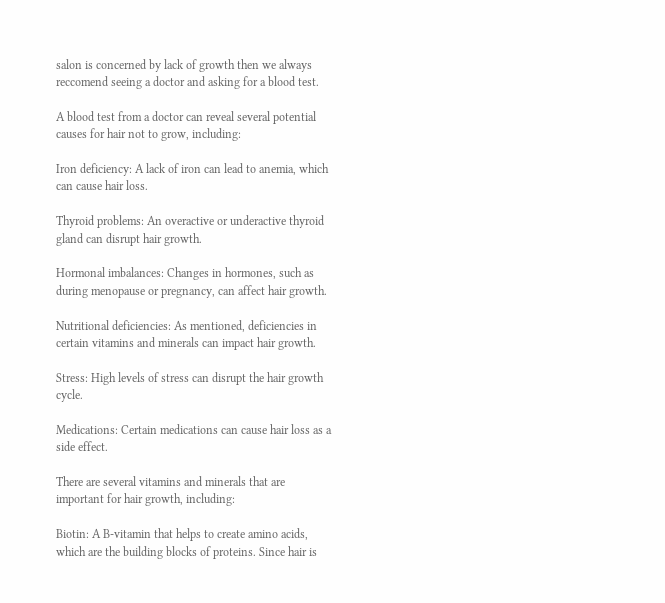salon is concerned by lack of growth then we always reccomend seeing a doctor and asking for a blood test.

A blood test from a doctor can reveal several potential causes for hair not to grow, including:

Iron deficiency: A lack of iron can lead to anemia, which can cause hair loss.

Thyroid problems: An overactive or underactive thyroid gland can disrupt hair growth.

Hormonal imbalances: Changes in hormones, such as during menopause or pregnancy, can affect hair growth.

Nutritional deficiencies: As mentioned, deficiencies in certain vitamins and minerals can impact hair growth.

Stress: High levels of stress can disrupt the hair growth cycle.

Medications: Certain medications can cause hair loss as a side effect.

There are several vitamins and minerals that are important for hair growth, including:

Biotin: A B-vitamin that helps to create amino acids, which are the building blocks of proteins. Since hair is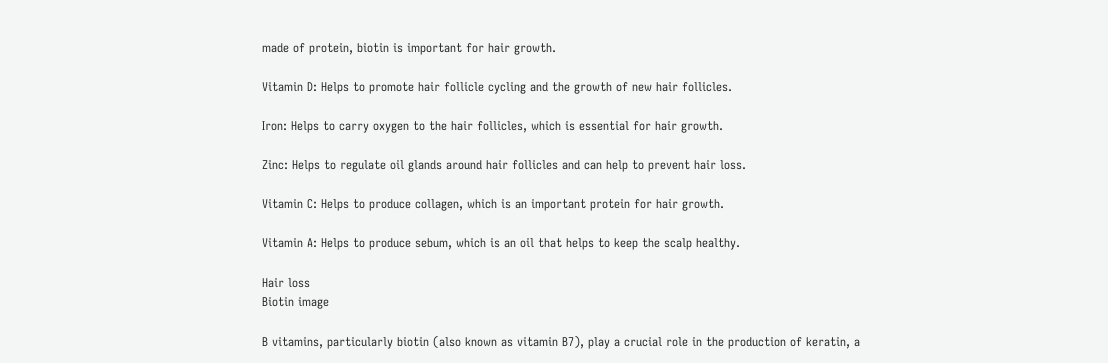made of protein, biotin is important for hair growth.

Vitamin D: Helps to promote hair follicle cycling and the growth of new hair follicles.

Iron: Helps to carry oxygen to the hair follicles, which is essential for hair growth.

Zinc: Helps to regulate oil glands around hair follicles and can help to prevent hair loss.

Vitamin C: Helps to produce collagen, which is an important protein for hair growth.

Vitamin A: Helps to produce sebum, which is an oil that helps to keep the scalp healthy.

Hair loss
Biotin image

B vitamins, particularly biotin (also known as vitamin B7), play a crucial role in the production of keratin, a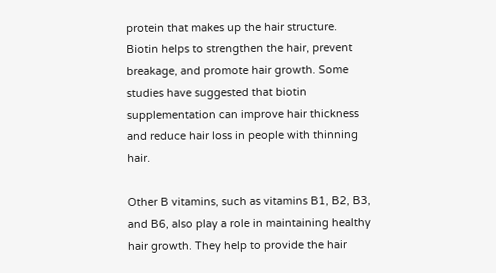protein that makes up the hair structure. Biotin helps to strengthen the hair, prevent breakage, and promote hair growth. Some studies have suggested that biotin supplementation can improve hair thickness and reduce hair loss in people with thinning hair.

Other B vitamins, such as vitamins B1, B2, B3, and B6, also play a role in maintaining healthy hair growth. They help to provide the hair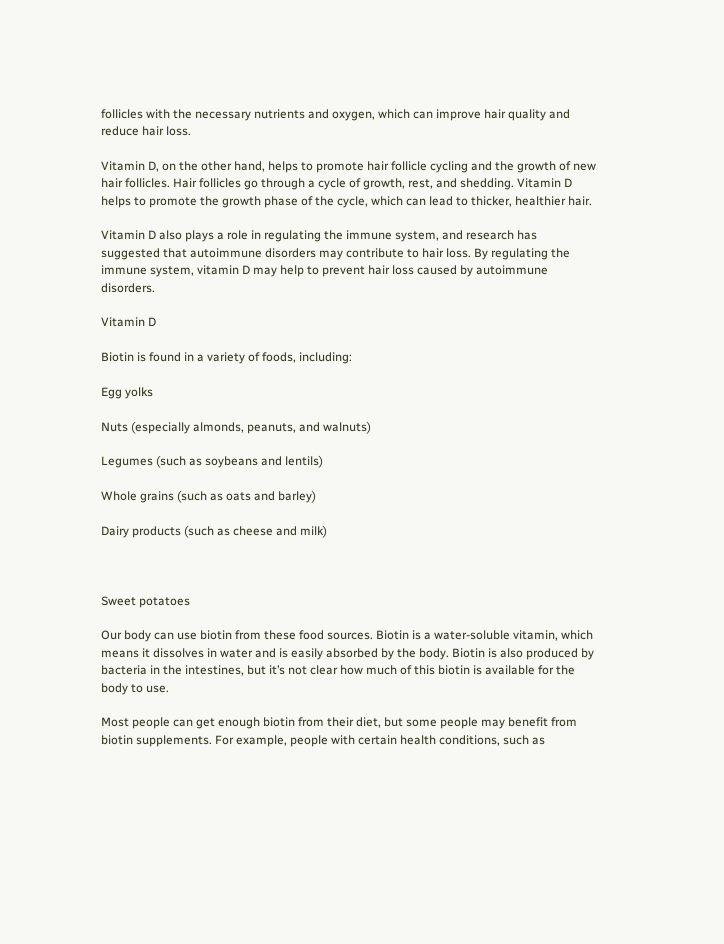follicles with the necessary nutrients and oxygen, which can improve hair quality and reduce hair loss.

Vitamin D, on the other hand, helps to promote hair follicle cycling and the growth of new hair follicles. Hair follicles go through a cycle of growth, rest, and shedding. Vitamin D helps to promote the growth phase of the cycle, which can lead to thicker, healthier hair.

Vitamin D also plays a role in regulating the immune system, and research has suggested that autoimmune disorders may contribute to hair loss. By regulating the immune system, vitamin D may help to prevent hair loss caused by autoimmune disorders.

Vitamin D

Biotin is found in a variety of foods, including:

Egg yolks

Nuts (especially almonds, peanuts, and walnuts)

Legumes (such as soybeans and lentils)

Whole grains (such as oats and barley)

Dairy products (such as cheese and milk)



Sweet potatoes

Our body can use biotin from these food sources. Biotin is a water-soluble vitamin, which means it dissolves in water and is easily absorbed by the body. Biotin is also produced by bacteria in the intestines, but it’s not clear how much of this biotin is available for the body to use.

Most people can get enough biotin from their diet, but some people may benefit from biotin supplements. For example, people with certain health conditions, such as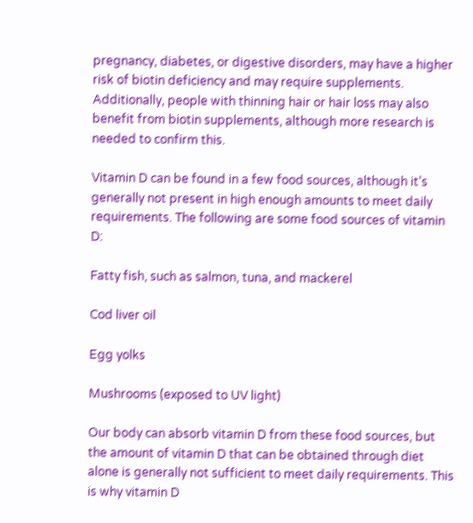pregnancy, diabetes, or digestive disorders, may have a higher risk of biotin deficiency and may require supplements. Additionally, people with thinning hair or hair loss may also benefit from biotin supplements, although more research is needed to confirm this.

Vitamin D can be found in a few food sources, although it’s generally not present in high enough amounts to meet daily requirements. The following are some food sources of vitamin D:

Fatty fish, such as salmon, tuna, and mackerel

Cod liver oil

Egg yolks

Mushrooms (exposed to UV light)

Our body can absorb vitamin D from these food sources, but the amount of vitamin D that can be obtained through diet alone is generally not sufficient to meet daily requirements. This is why vitamin D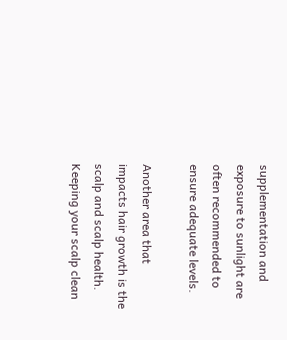supplementation and exposure to sunlight are often recommended to ensure adequate levels.

Another area that impacts hair growth is the scalp and scalp health. Keeping your scalp clean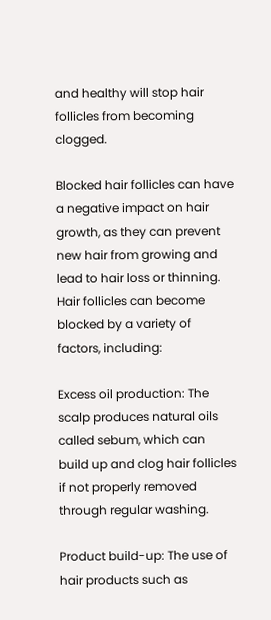and healthy will stop hair follicles from becoming clogged.

Blocked hair follicles can have a negative impact on hair growth, as they can prevent new hair from growing and lead to hair loss or thinning. Hair follicles can become blocked by a variety of factors, including:

Excess oil production: The scalp produces natural oils called sebum, which can build up and clog hair follicles if not properly removed through regular washing.

Product build-up: The use of hair products such as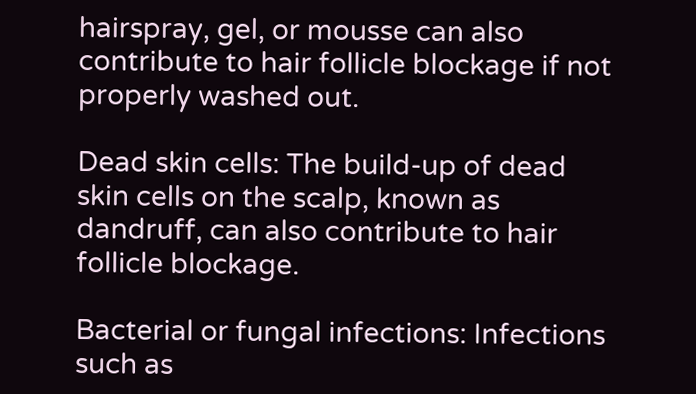hairspray, gel, or mousse can also contribute to hair follicle blockage if not properly washed out.

Dead skin cells: The build-up of dead skin cells on the scalp, known as dandruff, can also contribute to hair follicle blockage.

Bacterial or fungal infections: Infections such as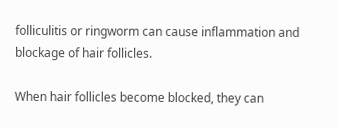folliculitis or ringworm can cause inflammation and blockage of hair follicles.

When hair follicles become blocked, they can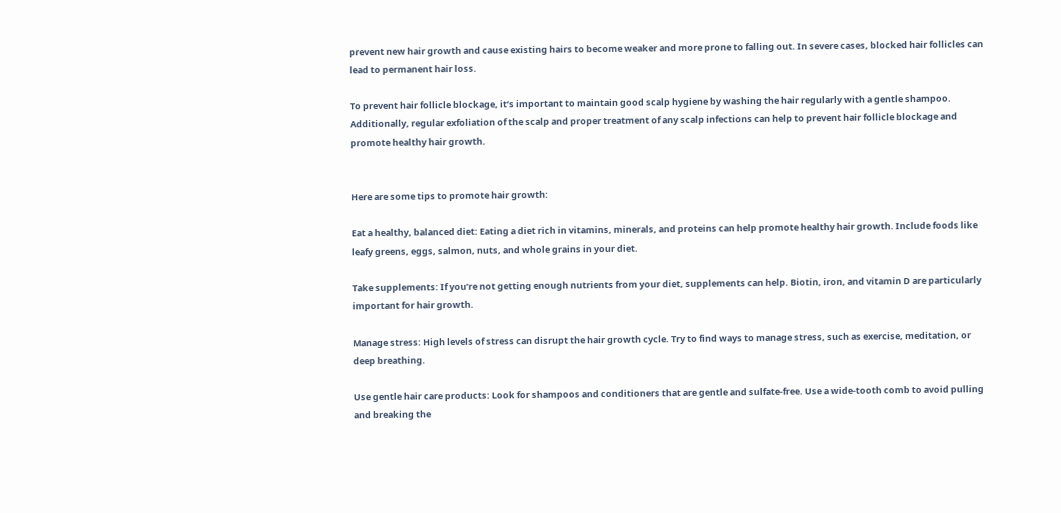prevent new hair growth and cause existing hairs to become weaker and more prone to falling out. In severe cases, blocked hair follicles can lead to permanent hair loss.

To prevent hair follicle blockage, it’s important to maintain good scalp hygiene by washing the hair regularly with a gentle shampoo. Additionally, regular exfoliation of the scalp and proper treatment of any scalp infections can help to prevent hair follicle blockage and promote healthy hair growth.


Here are some tips to promote hair growth:

Eat a healthy, balanced diet: Eating a diet rich in vitamins, minerals, and proteins can help promote healthy hair growth. Include foods like leafy greens, eggs, salmon, nuts, and whole grains in your diet.

Take supplements: If you’re not getting enough nutrients from your diet, supplements can help. Biotin, iron, and vitamin D are particularly important for hair growth.

Manage stress: High levels of stress can disrupt the hair growth cycle. Try to find ways to manage stress, such as exercise, meditation, or deep breathing.

Use gentle hair care products: Look for shampoos and conditioners that are gentle and sulfate-free. Use a wide-tooth comb to avoid pulling and breaking the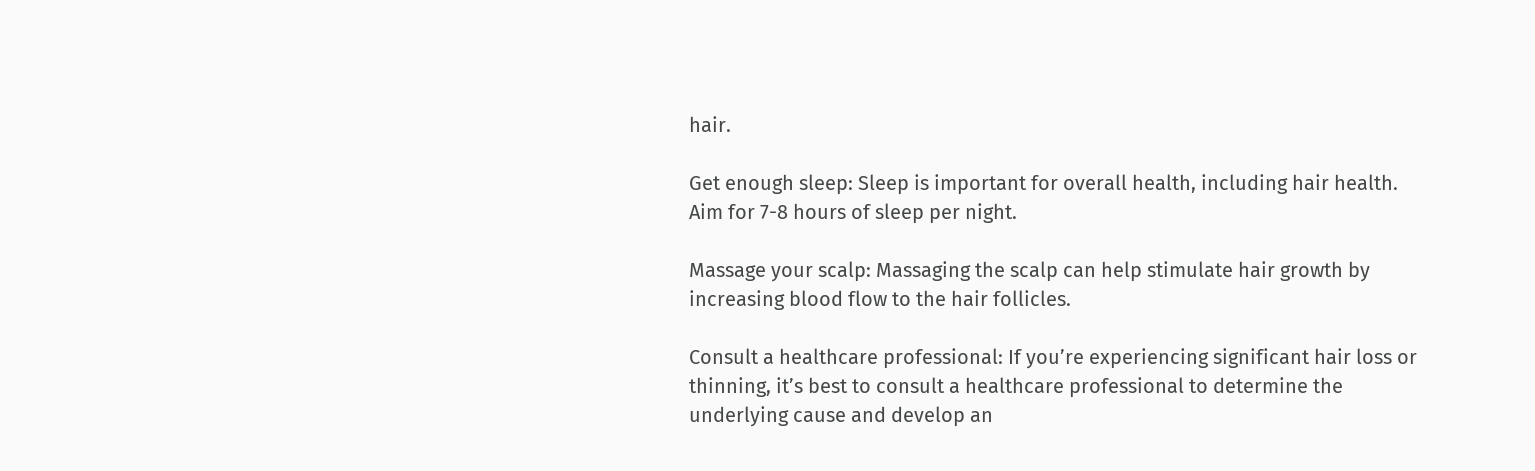hair.

Get enough sleep: Sleep is important for overall health, including hair health. Aim for 7-8 hours of sleep per night.

Massage your scalp: Massaging the scalp can help stimulate hair growth by increasing blood flow to the hair follicles.

Consult a healthcare professional: If you’re experiencing significant hair loss or thinning, it’s best to consult a healthcare professional to determine the underlying cause and develop an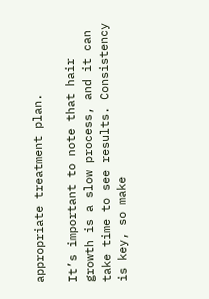appropriate treatment plan.

It’s important to note that hair growth is a slow process, and it can take time to see results. Consistency is key, so make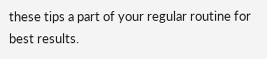these tips a part of your regular routine for best results.